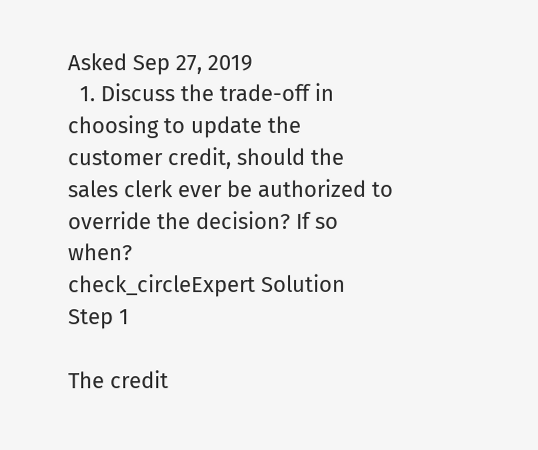Asked Sep 27, 2019
  1. Discuss the trade-off in choosing to update the customer credit, should the sales clerk ever be authorized to override the decision? If so when?
check_circleExpert Solution
Step 1

The credit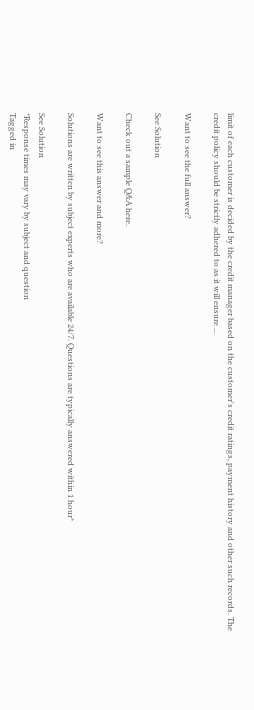limit of each customer is decided by the credit manager based on the customer's credit ratings, payment history and other such records. The credit policy should be strictly adhered to as it will ensure ...

Want to see the full answer?

See Solution

Check out a sample Q&A here.

Want to see this answer and more?

Solutions are written by subject experts who are available 24/7. Questions are typically answered within 1 hour*

See Solution
*Response times may vary by subject and question
Tagged in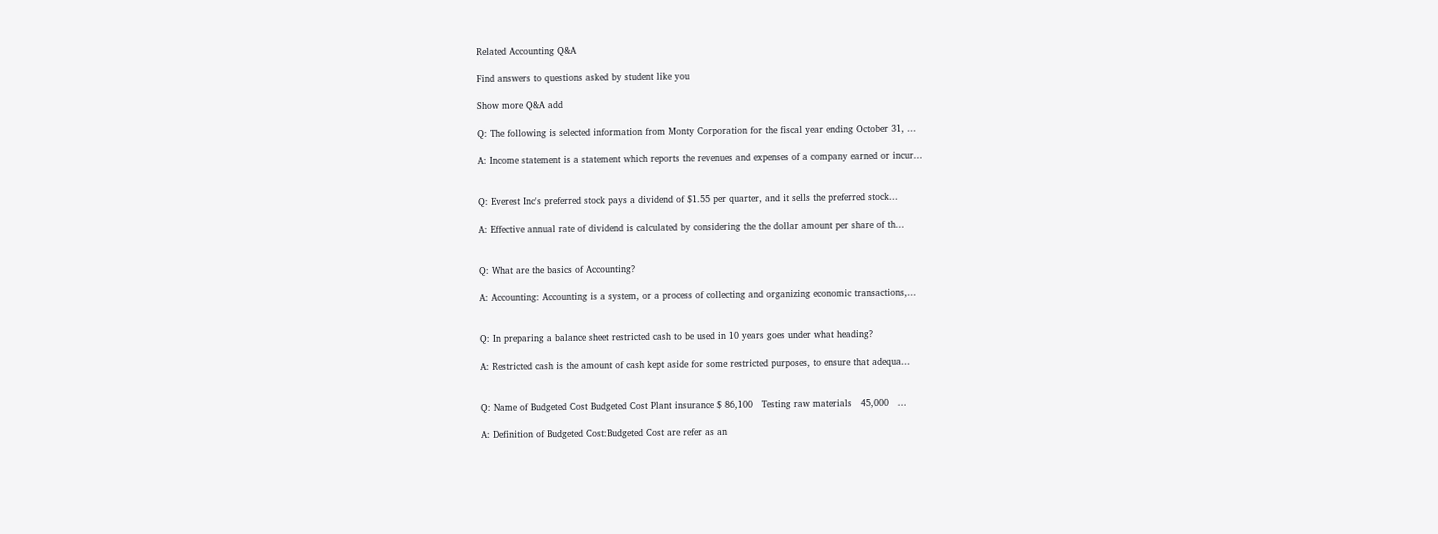Related Accounting Q&A

Find answers to questions asked by student like you

Show more Q&A add

Q: The following is selected information from Monty Corporation for the fiscal year ending October 31, ...

A: Income statement is a statement which reports the revenues and expenses of a company earned or incur...


Q: Everest Inc's preferred stock pays a dividend of $1.55 per quarter, and it sells the preferred stock...

A: Effective annual rate of dividend is calculated by considering the the dollar amount per share of th...


Q: What are the basics of Accounting?

A: Accounting: Accounting is a system, or a process of collecting and organizing economic transactions,...


Q: In preparing a balance sheet restricted cash to be used in 10 years goes under what heading?

A: Restricted cash is the amount of cash kept aside for some restricted purposes, to ensure that adequa...


Q: Name of Budgeted Cost Budgeted Cost Plant insurance $ 86,100   Testing raw materials   45,000   ...

A: Definition of Budgeted Cost:Budgeted Cost are refer as an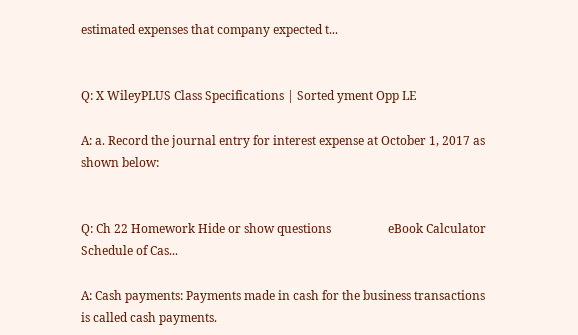estimated expenses that company expected t...


Q: X WileyPLUS Class Specifications | Sorted yment Opp LE

A: a. Record the journal entry for interest expense at October 1, 2017 as shown below:


Q: Ch 22 Homework Hide or show questions                   eBook Calculator Schedule of Cas...

A: Cash payments: Payments made in cash for the business transactions is called cash payments.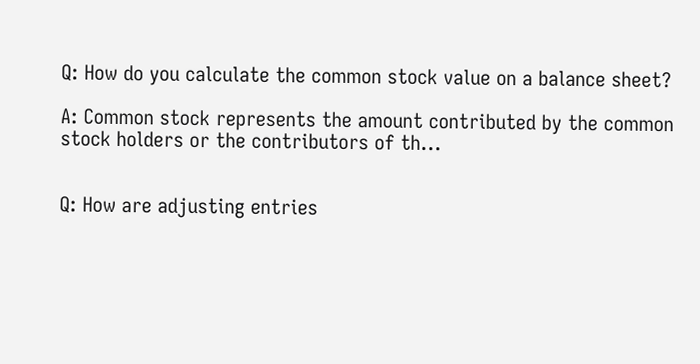Q: How do you calculate the common stock value on a balance sheet?

A: Common stock represents the amount contributed by the common stock holders or the contributors of th...


Q: How are adjusting entries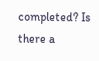completed? Is there a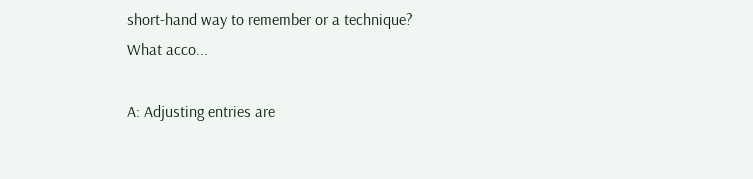short-hand way to remember or a technique? What acco...

A: Adjusting entries are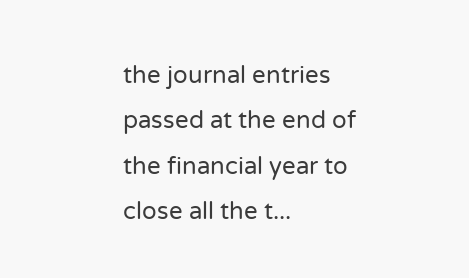the journal entries passed at the end of the financial year to close all the t...